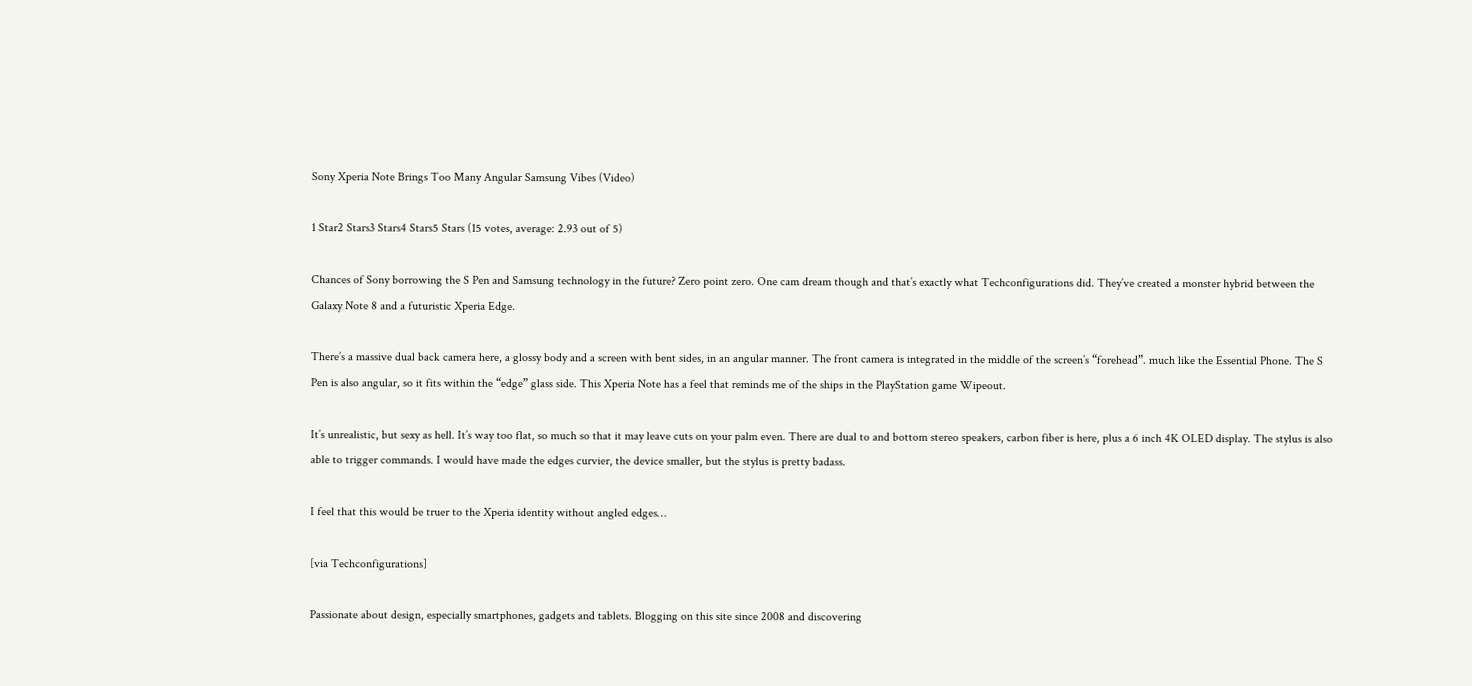Sony Xperia Note Brings Too Many Angular Samsung Vibes (Video)

1 Star2 Stars3 Stars4 Stars5 Stars (15 votes, average: 2.93 out of 5)

Chances of Sony borrowing the S Pen and Samsung technology in the future? Zero point zero. One cam dream though and that’s exactly what Techconfigurations did. They’ve created a monster hybrid between the Galaxy Note 8 and a futuristic Xperia Edge.

There’s a massive dual back camera here, a glossy body and a screen with bent sides, in an angular manner. The front camera is integrated in the middle of the screen’s “forehead”. much like the Essential Phone. The S Pen is also angular, so it fits within the “edge” glass side. This Xperia Note has a feel that reminds me of the ships in the PlayStation game Wipeout.

It’s unrealistic, but sexy as hell. It’s way too flat, so much so that it may leave cuts on your palm even. There are dual to and bottom stereo speakers, carbon fiber is here, plus a 6 inch 4K OLED display. The stylus is also able to trigger commands. I would have made the edges curvier, the device smaller, but the stylus is pretty badass.

I feel that this would be truer to the Xperia identity without angled edges…

[via Techconfigurations]

Passionate about design, especially smartphones, gadgets and tablets. Blogging on this site since 2008 and discovering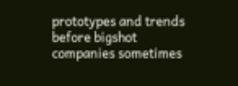prototypes and trends before bigshot companies sometimes